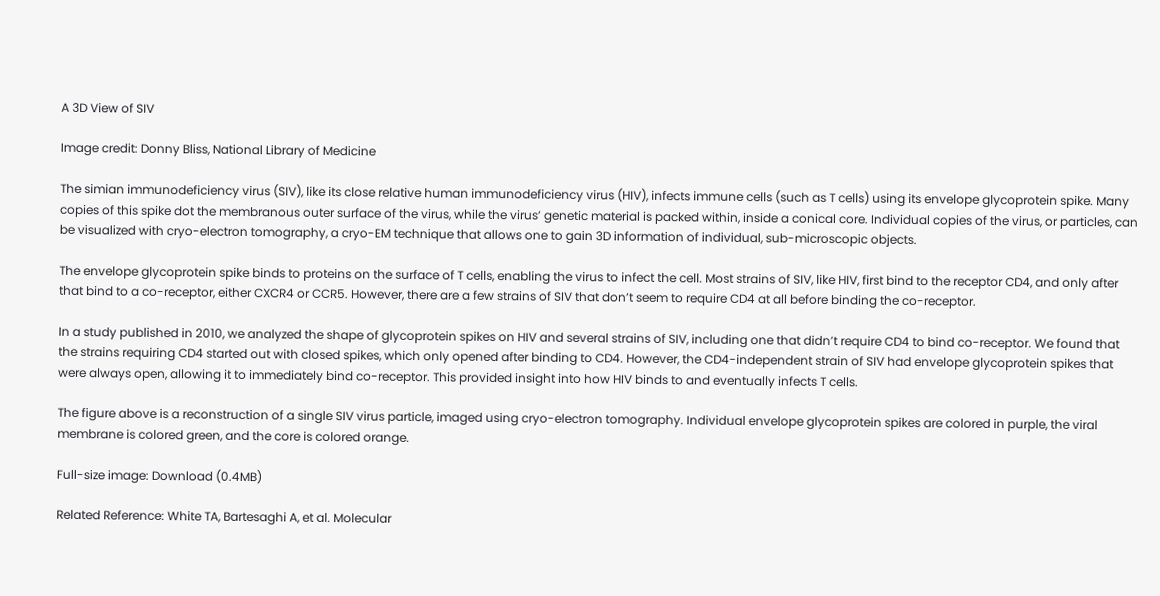A 3D View of SIV

Image credit: Donny Bliss, National Library of Medicine

The simian immunodeficiency virus (SIV), like its close relative human immunodeficiency virus (HIV), infects immune cells (such as T cells) using its envelope glycoprotein spike. Many copies of this spike dot the membranous outer surface of the virus, while the virus’ genetic material is packed within, inside a conical core. Individual copies of the virus, or particles, can be visualized with cryo-electron tomography, a cryo-EM technique that allows one to gain 3D information of individual, sub-microscopic objects.

The envelope glycoprotein spike binds to proteins on the surface of T cells, enabling the virus to infect the cell. Most strains of SIV, like HIV, first bind to the receptor CD4, and only after that bind to a co-receptor, either CXCR4 or CCR5. However, there are a few strains of SIV that don’t seem to require CD4 at all before binding the co-receptor.

In a study published in 2010, we analyzed the shape of glycoprotein spikes on HIV and several strains of SIV, including one that didn’t require CD4 to bind co-receptor. We found that the strains requiring CD4 started out with closed spikes, which only opened after binding to CD4. However, the CD4-independent strain of SIV had envelope glycoprotein spikes that were always open, allowing it to immediately bind co-receptor. This provided insight into how HIV binds to and eventually infects T cells.

The figure above is a reconstruction of a single SIV virus particle, imaged using cryo-electron tomography. Individual envelope glycoprotein spikes are colored in purple, the viral membrane is colored green, and the core is colored orange.

Full-size image: Download (0.4MB)

Related Reference: White TA, Bartesaghi A, et al. Molecular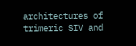architectures of trimeric SIV and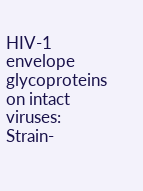HIV-1 envelope glycoproteins on intact viruses: Strain-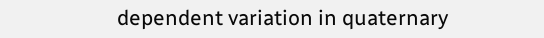dependent variation in quaternary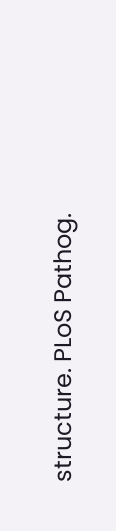structure. PLoS Pathog.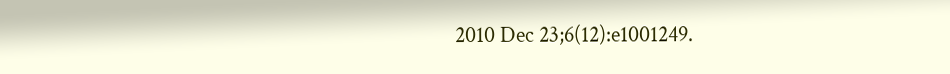2010 Dec 23;6(12):e1001249.